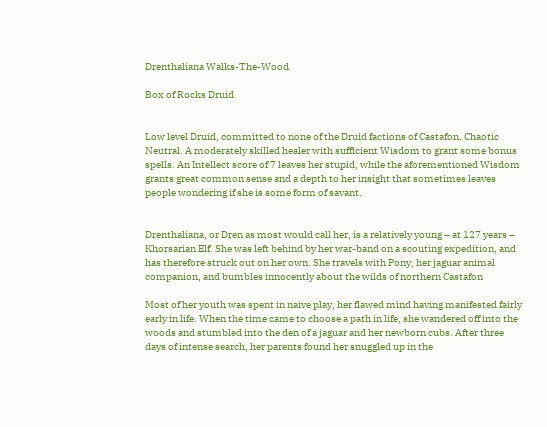Drenthaliana Walks-The-Wood

Box of Rocks Druid


Low level Druid, committed to none of the Druid factions of Castafon. Chaotic Neutral. A moderately skilled healer with sufficient Wisdom to grant some bonus spells. An Intellect score of 7 leaves her stupid, while the aforementioned Wisdom grants great common sense and a depth to her insight that sometimes leaves people wondering if she is some form of savant.


Drenthaliana, or Dren as most would call her, is a relatively young – at 127 years – Khorsarian Elf. She was left behind by her war-band on a scouting expedition, and has therefore struck out on her own. She travels with Pony, her jaguar animal companion, and bumbles innocently about the wilds of northern Castafon

Most of her youth was spent in naive play, her flawed mind having manifested fairly early in life. When the time came to choose a path in life, she wandered off into the woods and stumbled into the den of a jaguar and her newborn cubs. After three days of intense search, her parents found her snuggled up in the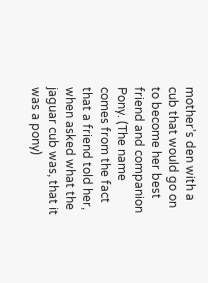mother’s den with a cub that would go on to become her best friend and companion Pony. (The name comes from the fact that a friend told her, when asked what the jaguar cub was, that it was a pony)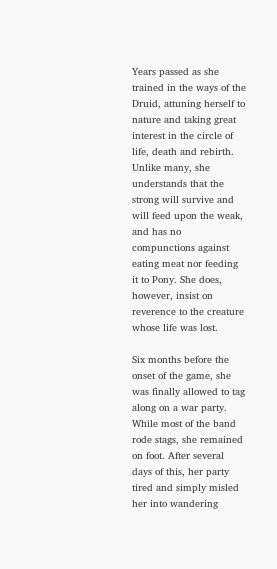Years passed as she trained in the ways of the Druid, attuning herself to nature and taking great interest in the circle of life, death and rebirth. Unlike many, she understands that the strong will survive and will feed upon the weak, and has no compunctions against eating meat nor feeding it to Pony. She does, however, insist on reverence to the creature whose life was lost.

Six months before the onset of the game, she was finally allowed to tag along on a war party. While most of the band rode stags, she remained on foot. After several days of this, her party tired and simply misled her into wandering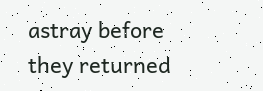astray before they returned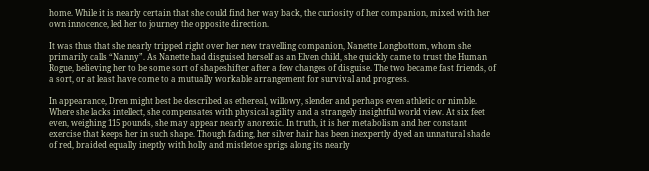home. While it is nearly certain that she could find her way back, the curiosity of her companion, mixed with her own innocence, led her to journey the opposite direction.

It was thus that she nearly tripped right over her new travelling companion, Nanette Longbottom, whom she primarily calls “Nanny”. As Nanette had disguised herself as an Elven child, she quickly came to trust the Human Rogue, believing her to be some sort of shapeshifter after a few changes of disguise. The two became fast friends, of a sort, or at least have come to a mutually workable arrangement for survival and progress.

In appearance, Dren might best be described as ethereal, willowy, slender and perhaps even athletic or nimble. Where she lacks intellect, she compensates with physical agility and a strangely insightful world view. At six feet even, weighing 115 pounds, she may appear nearly anorexic. In truth, it is her metabolism and her constant exercise that keeps her in such shape. Though fading, her silver hair has been inexpertly dyed an unnatural shade of red, braided equally ineptly with holly and mistletoe sprigs along its nearly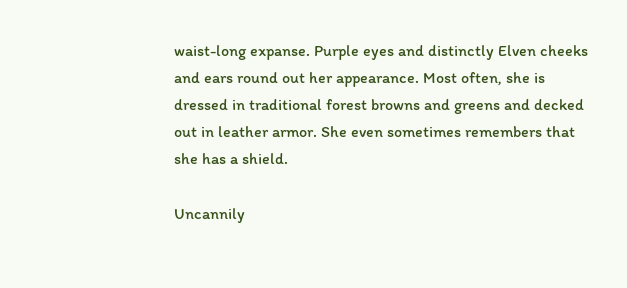waist-long expanse. Purple eyes and distinctly Elven cheeks and ears round out her appearance. Most often, she is dressed in traditional forest browns and greens and decked out in leather armor. She even sometimes remembers that she has a shield.

Uncannily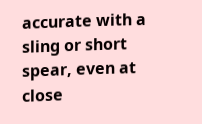accurate with a sling or short spear, even at close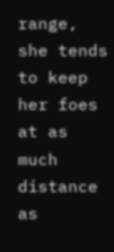range, she tends to keep her foes at as much distance as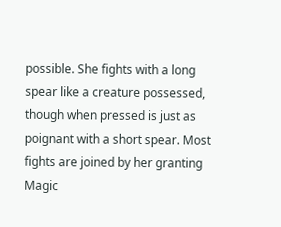possible. She fights with a long spear like a creature possessed, though when pressed is just as poignant with a short spear. Most fights are joined by her granting Magic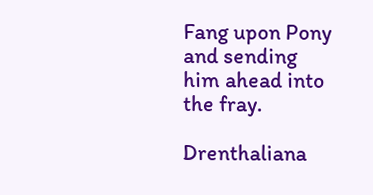Fang upon Pony and sending him ahead into the fray.

Drenthaliana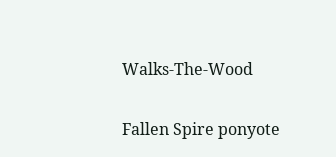Walks-The-Wood

Fallen Spire ponyote